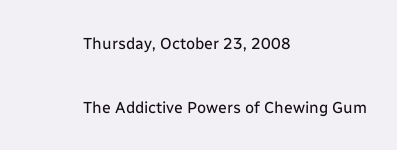Thursday, October 23, 2008

The Addictive Powers of Chewing Gum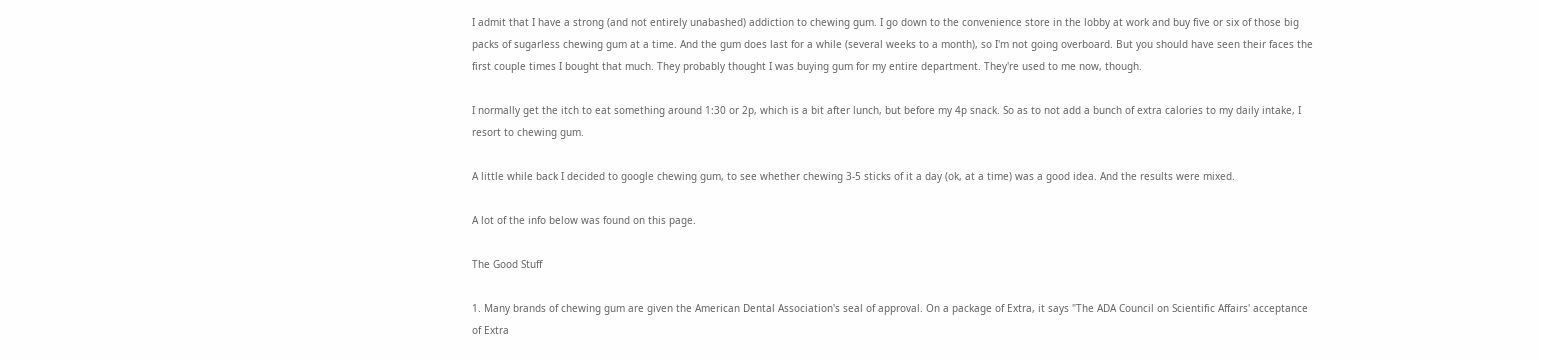I admit that I have a strong (and not entirely unabashed) addiction to chewing gum. I go down to the convenience store in the lobby at work and buy five or six of those big packs of sugarless chewing gum at a time. And the gum does last for a while (several weeks to a month), so I'm not going overboard. But you should have seen their faces the first couple times I bought that much. They probably thought I was buying gum for my entire department. They're used to me now, though.

I normally get the itch to eat something around 1:30 or 2p, which is a bit after lunch, but before my 4p snack. So as to not add a bunch of extra calories to my daily intake, I resort to chewing gum.

A little while back I decided to google chewing gum, to see whether chewing 3-5 sticks of it a day (ok, at a time) was a good idea. And the results were mixed.

A lot of the info below was found on this page.

The Good Stuff

1. Many brands of chewing gum are given the American Dental Association's seal of approval. On a package of Extra, it says "The ADA Council on Scientific Affairs' acceptance of Extra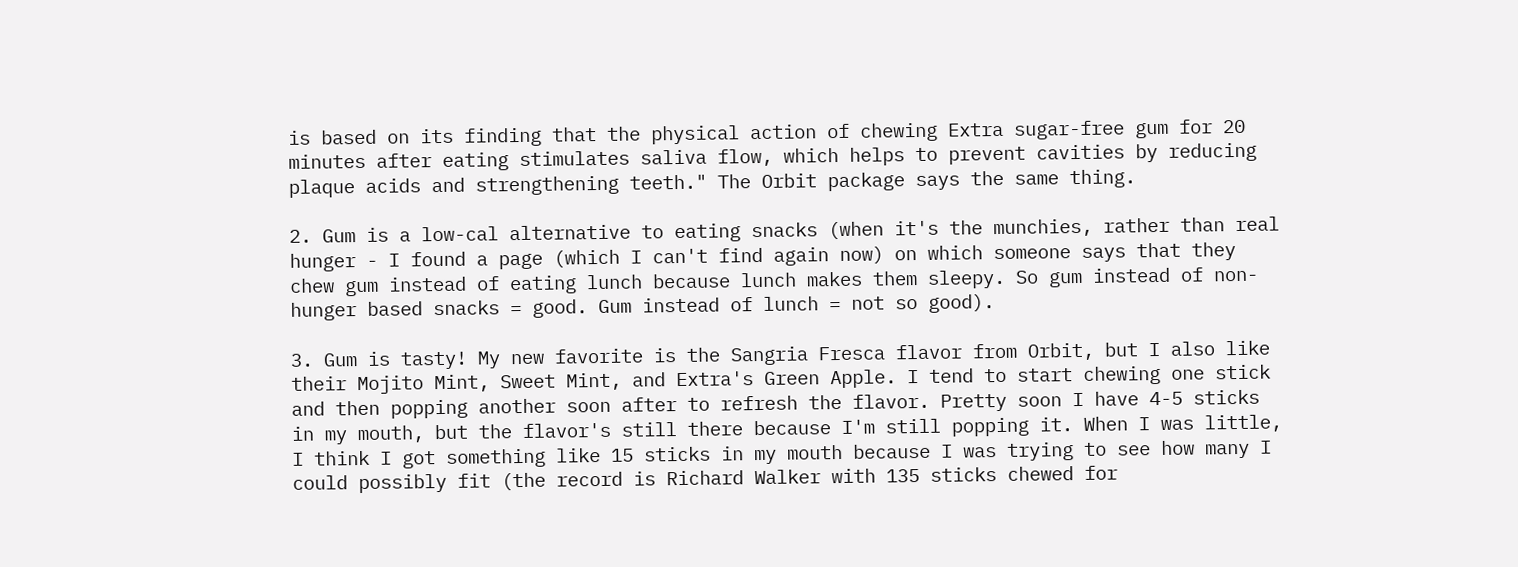is based on its finding that the physical action of chewing Extra sugar-free gum for 20 minutes after eating stimulates saliva flow, which helps to prevent cavities by reducing plaque acids and strengthening teeth." The Orbit package says the same thing.

2. Gum is a low-cal alternative to eating snacks (when it's the munchies, rather than real hunger - I found a page (which I can't find again now) on which someone says that they chew gum instead of eating lunch because lunch makes them sleepy. So gum instead of non-hunger based snacks = good. Gum instead of lunch = not so good).

3. Gum is tasty! My new favorite is the Sangria Fresca flavor from Orbit, but I also like their Mojito Mint, Sweet Mint, and Extra's Green Apple. I tend to start chewing one stick and then popping another soon after to refresh the flavor. Pretty soon I have 4-5 sticks in my mouth, but the flavor's still there because I'm still popping it. When I was little, I think I got something like 15 sticks in my mouth because I was trying to see how many I could possibly fit (the record is Richard Walker with 135 sticks chewed for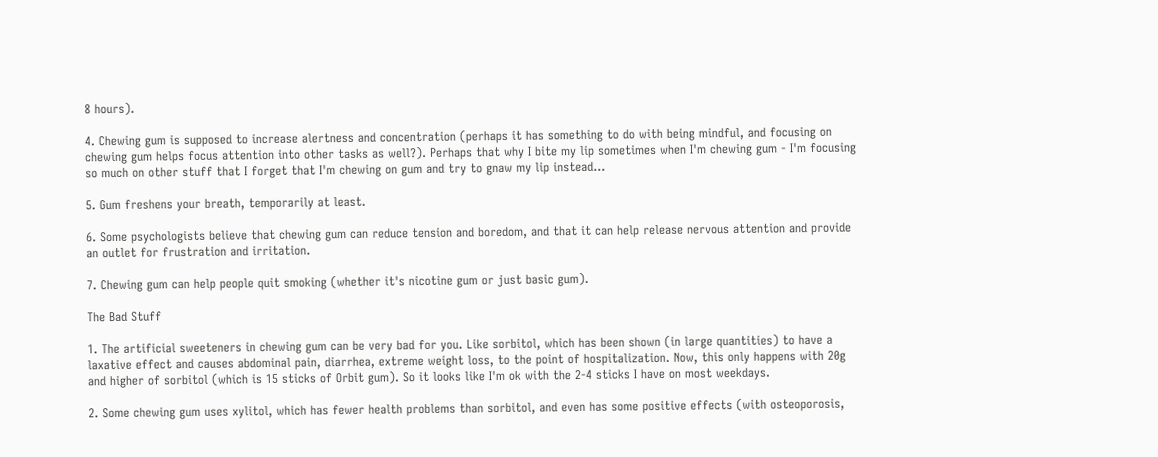8 hours).

4. Chewing gum is supposed to increase alertness and concentration (perhaps it has something to do with being mindful, and focusing on chewing gum helps focus attention into other tasks as well?). Perhaps that why I bite my lip sometimes when I'm chewing gum - I'm focusing so much on other stuff that I forget that I'm chewing on gum and try to gnaw my lip instead...

5. Gum freshens your breath, temporarily at least.

6. Some psychologists believe that chewing gum can reduce tension and boredom, and that it can help release nervous attention and provide an outlet for frustration and irritation.

7. Chewing gum can help people quit smoking (whether it's nicotine gum or just basic gum).

The Bad Stuff

1. The artificial sweeteners in chewing gum can be very bad for you. Like sorbitol, which has been shown (in large quantities) to have a laxative effect and causes abdominal pain, diarrhea, extreme weight loss, to the point of hospitalization. Now, this only happens with 20g and higher of sorbitol (which is 15 sticks of Orbit gum). So it looks like I'm ok with the 2-4 sticks I have on most weekdays.

2. Some chewing gum uses xylitol, which has fewer health problems than sorbitol, and even has some positive effects (with osteoporosis,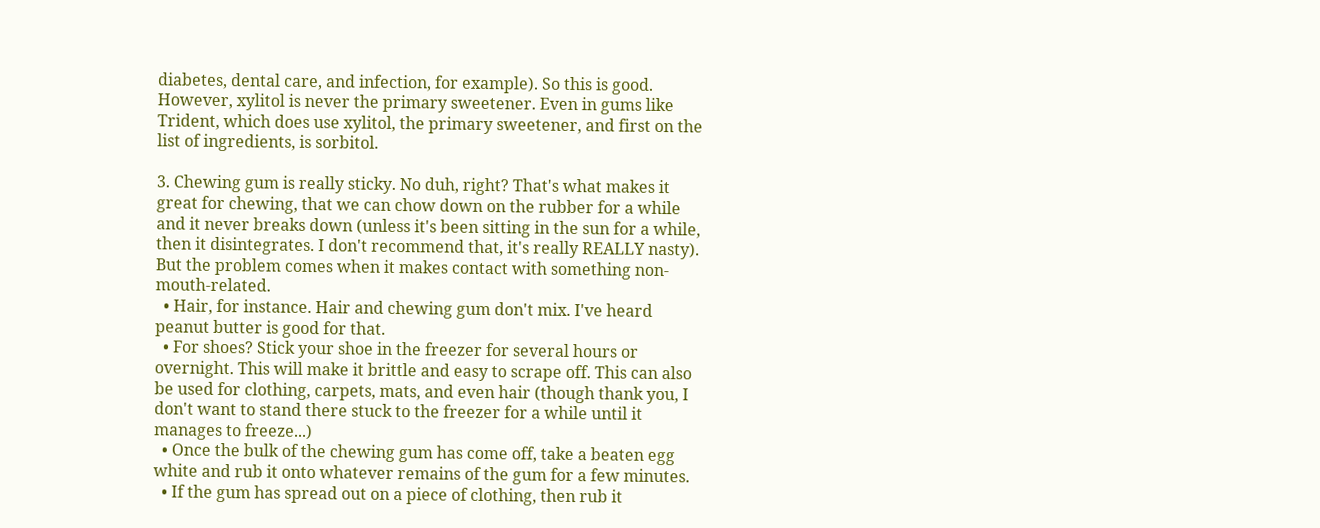diabetes, dental care, and infection, for example). So this is good. However, xylitol is never the primary sweetener. Even in gums like Trident, which does use xylitol, the primary sweetener, and first on the list of ingredients, is sorbitol.

3. Chewing gum is really sticky. No duh, right? That's what makes it great for chewing, that we can chow down on the rubber for a while and it never breaks down (unless it's been sitting in the sun for a while, then it disintegrates. I don't recommend that, it's really REALLY nasty). But the problem comes when it makes contact with something non-mouth-related.
  • Hair, for instance. Hair and chewing gum don't mix. I've heard peanut butter is good for that.
  • For shoes? Stick your shoe in the freezer for several hours or overnight. This will make it brittle and easy to scrape off. This can also be used for clothing, carpets, mats, and even hair (though thank you, I don't want to stand there stuck to the freezer for a while until it manages to freeze...)
  • Once the bulk of the chewing gum has come off, take a beaten egg white and rub it onto whatever remains of the gum for a few minutes.
  • If the gum has spread out on a piece of clothing, then rub it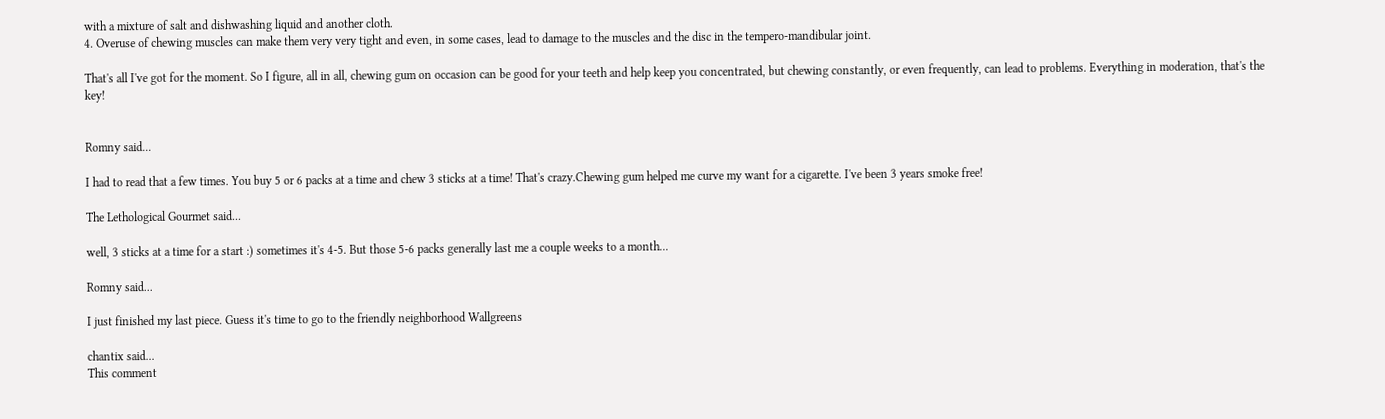with a mixture of salt and dishwashing liquid and another cloth.
4. Overuse of chewing muscles can make them very very tight and even, in some cases, lead to damage to the muscles and the disc in the tempero-mandibular joint.

That's all I've got for the moment. So I figure, all in all, chewing gum on occasion can be good for your teeth and help keep you concentrated, but chewing constantly, or even frequently, can lead to problems. Everything in moderation, that's the key!


Romny said...

I had to read that a few times. You buy 5 or 6 packs at a time and chew 3 sticks at a time! That's crazy.Chewing gum helped me curve my want for a cigarette. I've been 3 years smoke free!

The Lethological Gourmet said...

well, 3 sticks at a time for a start :) sometimes it's 4-5. But those 5-6 packs generally last me a couple weeks to a month...

Romny said...

I just finished my last piece. Guess it's time to go to the friendly neighborhood Wallgreens

chantix said...
This comment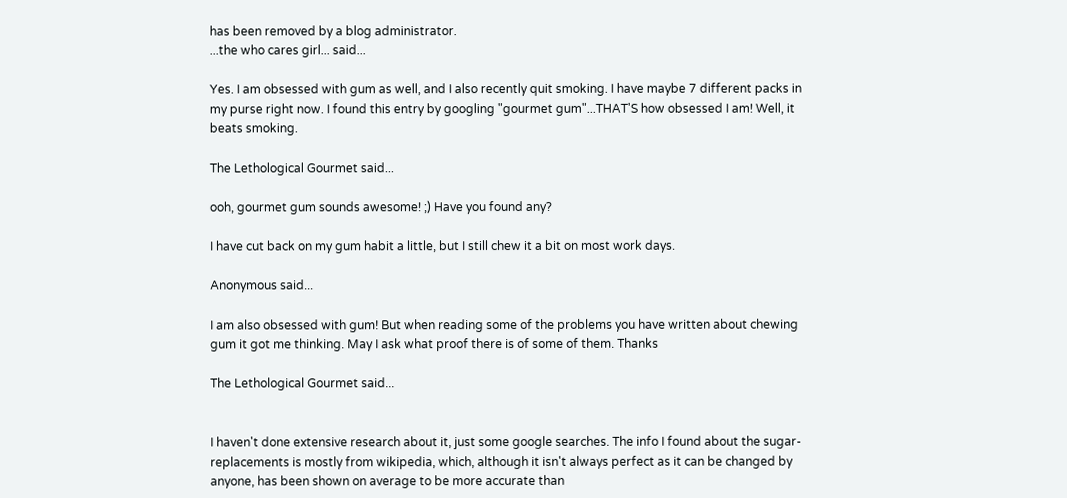has been removed by a blog administrator.
...the who cares girl... said...

Yes. I am obsessed with gum as well, and I also recently quit smoking. I have maybe 7 different packs in my purse right now. I found this entry by googling "gourmet gum"...THAT'S how obsessed I am! Well, it beats smoking.

The Lethological Gourmet said...

ooh, gourmet gum sounds awesome! ;) Have you found any?

I have cut back on my gum habit a little, but I still chew it a bit on most work days.

Anonymous said...

I am also obsessed with gum! But when reading some of the problems you have written about chewing gum it got me thinking. May I ask what proof there is of some of them. Thanks

The Lethological Gourmet said...


I haven't done extensive research about it, just some google searches. The info I found about the sugar-replacements is mostly from wikipedia, which, although it isn't always perfect as it can be changed by anyone, has been shown on average to be more accurate than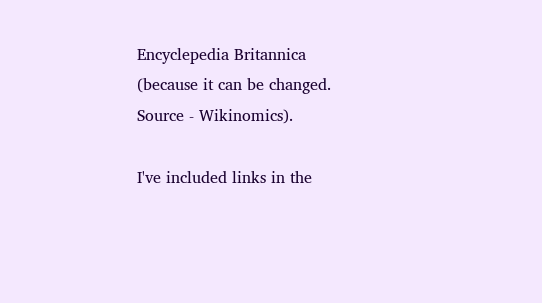Encyclepedia Britannica (because it can be changed. Source - Wikinomics).

I've included links in the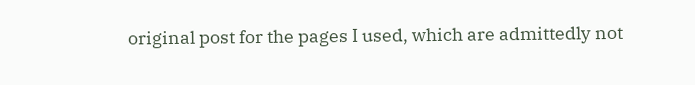original post for the pages I used, which are admittedly not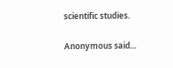scientific studies.

Anonymous said...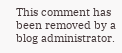This comment has been removed by a blog administrator.